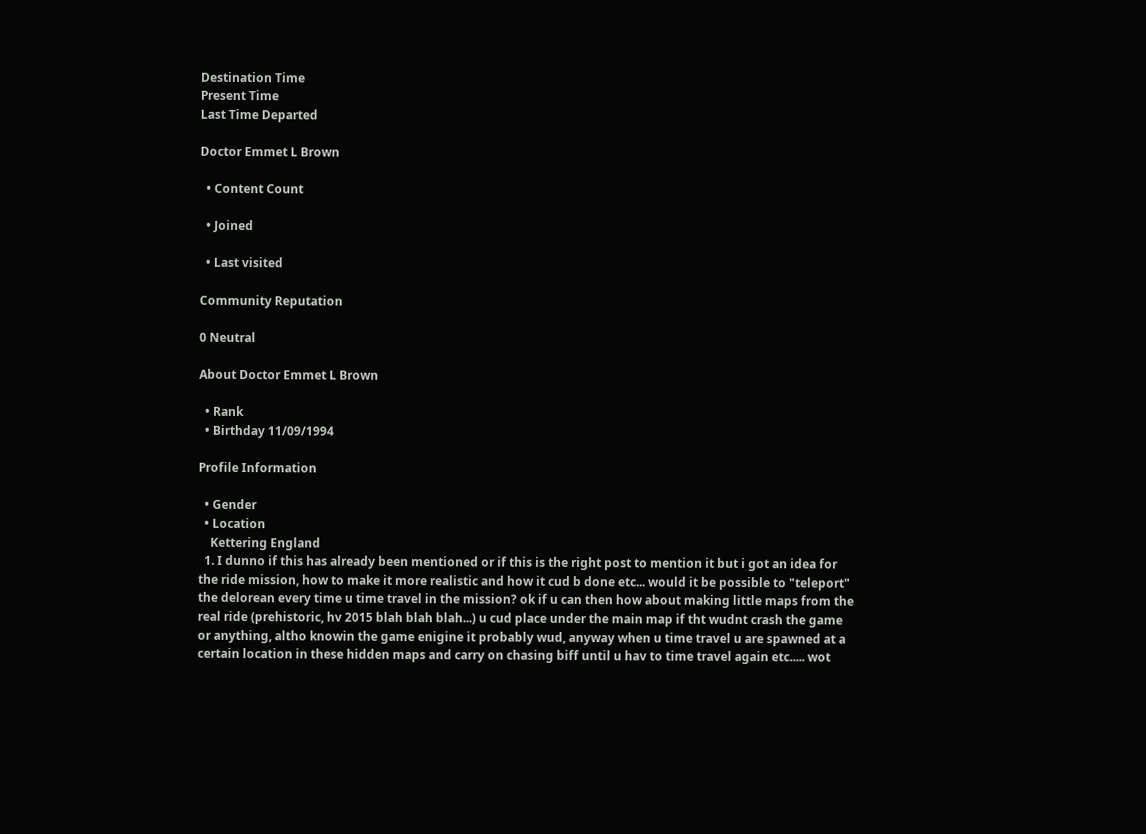Destination Time
Present Time
Last Time Departed

Doctor Emmet L Brown

  • Content Count

  • Joined

  • Last visited

Community Reputation

0 Neutral

About Doctor Emmet L Brown

  • Rank
  • Birthday 11/09/1994

Profile Information

  • Gender
  • Location
    Kettering England
  1. I dunno if this has already been mentioned or if this is the right post to mention it but i got an idea for the ride mission, how to make it more realistic and how it cud b done etc... would it be possible to "teleport" the delorean every time u time travel in the mission? ok if u can then how about making little maps from the real ride (prehistoric, hv 2015 blah blah blah...) u cud place under the main map if tht wudnt crash the game or anything, altho knowin the game enigine it probably wud, anyway when u time travel u are spawned at a certain location in these hidden maps and carry on chasing biff until u hav to time travel again etc..... wot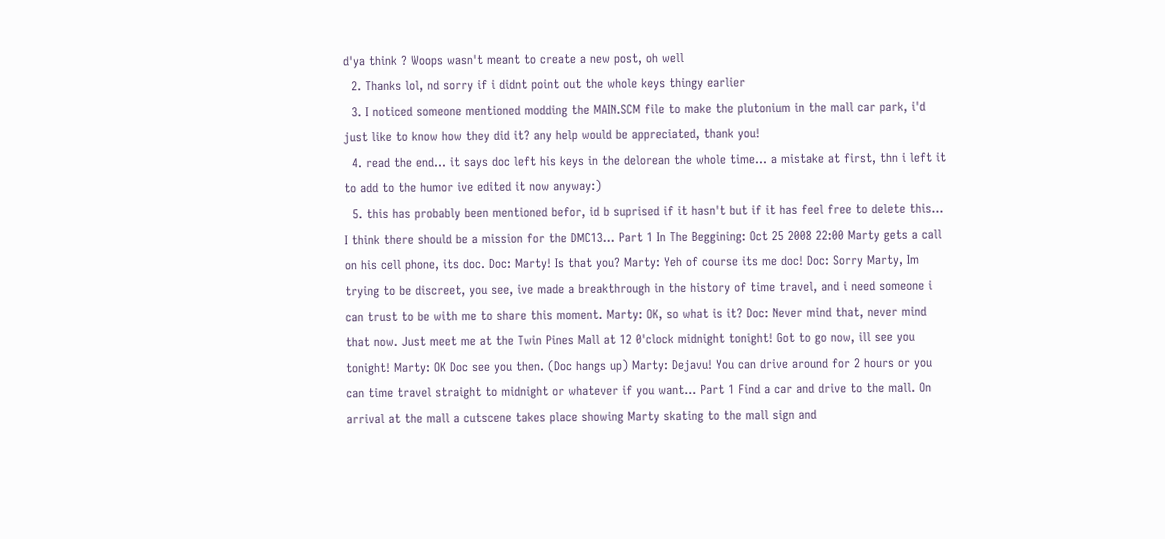d'ya think ? Woops wasn't meant to create a new post, oh well
  2. Thanks lol, nd sorry if i didnt point out the whole keys thingy earlier
  3. I noticed someone mentioned modding the MAIN.SCM file to make the plutonium in the mall car park, i'd just like to know how they did it? any help would be appreciated, thank you!
  4. read the end... it says doc left his keys in the delorean the whole time... a mistake at first, thn i left it to add to the humor ive edited it now anyway:)
  5. this has probably been mentioned befor, id b suprised if it hasn't but if it has feel free to delete this... I think there should be a mission for the DMC13... Part 1 In The Beggining: Oct 25 2008 22:00 Marty gets a call on his cell phone, its doc. Doc: Marty! Is that you? Marty: Yeh of course its me doc! Doc: Sorry Marty, Im trying to be discreet, you see, ive made a breakthrough in the history of time travel, and i need someone i can trust to be with me to share this moment. Marty: OK, so what is it? Doc: Never mind that, never mind that now. Just meet me at the Twin Pines Mall at 12 0'clock midnight tonight! Got to go now, ill see you tonight! Marty: OK Doc see you then. (Doc hangs up) Marty: Dejavu! You can drive around for 2 hours or you can time travel straight to midnight or whatever if you want... Part 1 Find a car and drive to the mall. On arrival at the mall a cutscene takes place showing Marty skating to the mall sign and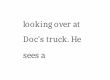looking over at Doc's truck. He sees a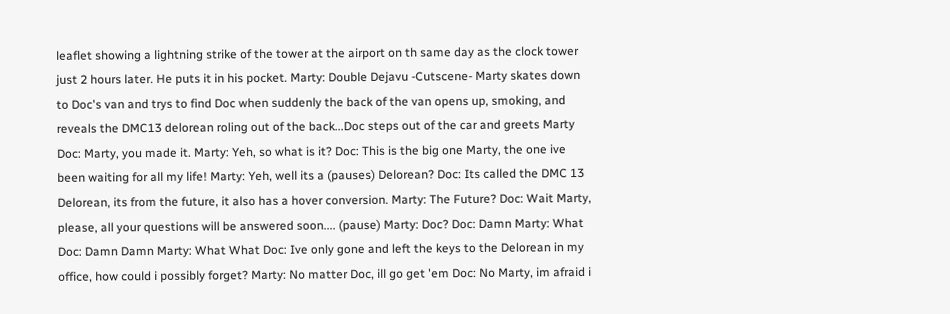leaflet showing a lightning strike of the tower at the airport on th same day as the clock tower just 2 hours later. He puts it in his pocket. Marty: Double Dejavu -Cutscene- Marty skates down to Doc's van and trys to find Doc when suddenly the back of the van opens up, smoking, and reveals the DMC13 delorean roling out of the back...Doc steps out of the car and greets Marty Doc: Marty, you made it. Marty: Yeh, so what is it? Doc: This is the big one Marty, the one ive been waiting for all my life! Marty: Yeh, well its a (pauses) Delorean? Doc: Its called the DMC 13 Delorean, its from the future, it also has a hover conversion. Marty: The Future? Doc: Wait Marty, please, all your questions will be answered soon.... (pause) Marty: Doc? Doc: Damn Marty: What Doc: Damn Damn Marty: What What Doc: Ive only gone and left the keys to the Delorean in my office, how could i possibly forget? Marty: No matter Doc, ill go get 'em Doc: No Marty, im afraid i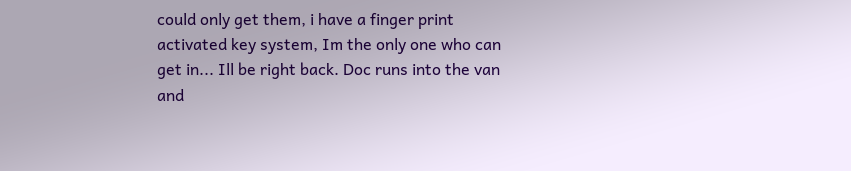could only get them, i have a finger print activated key system, Im the only one who can get in... Ill be right back. Doc runs into the van and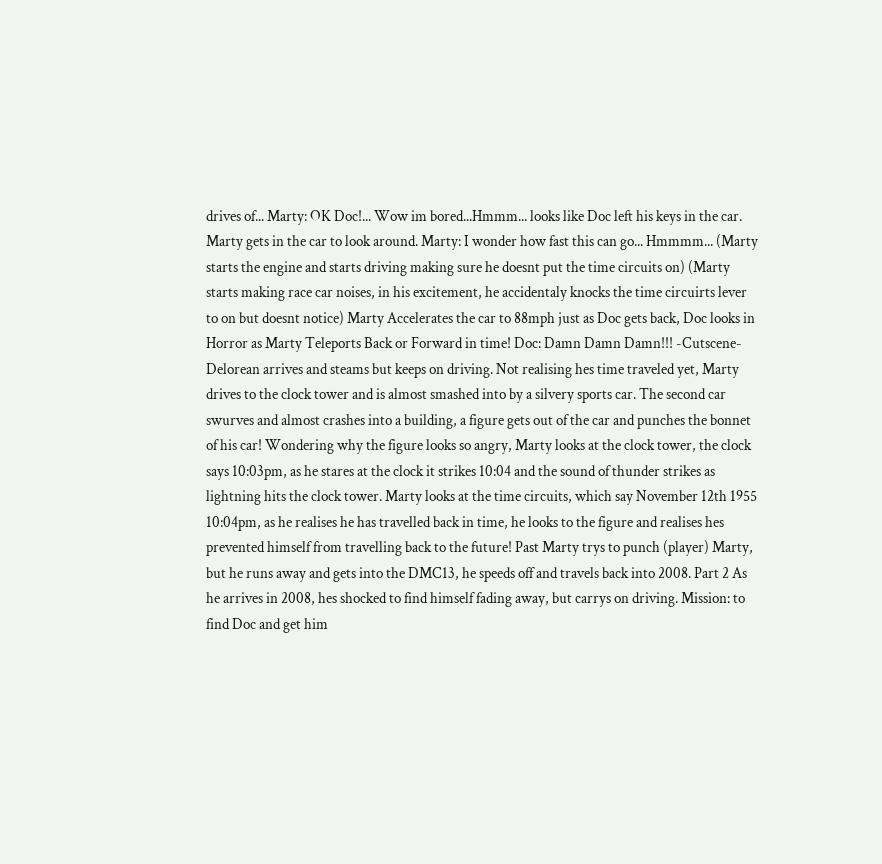drives of... Marty: OK Doc!... Wow im bored...Hmmm... looks like Doc left his keys in the car. Marty gets in the car to look around. Marty: I wonder how fast this can go... Hmmmm... (Marty starts the engine and starts driving making sure he doesnt put the time circuits on) (Marty starts making race car noises, in his excitement, he accidentaly knocks the time circuirts lever to on but doesnt notice) Marty Accelerates the car to 88mph just as Doc gets back, Doc looks in Horror as Marty Teleports Back or Forward in time! Doc: Damn Damn Damn!!! -Cutscene- Delorean arrives and steams but keeps on driving. Not realising hes time traveled yet, Marty drives to the clock tower and is almost smashed into by a silvery sports car. The second car swurves and almost crashes into a building, a figure gets out of the car and punches the bonnet of his car! Wondering why the figure looks so angry, Marty looks at the clock tower, the clock says 10:03pm, as he stares at the clock it strikes 10:04 and the sound of thunder strikes as lightning hits the clock tower. Marty looks at the time circuits, which say November 12th 1955 10:04pm, as he realises he has travelled back in time, he looks to the figure and realises hes prevented himself from travelling back to the future! Past Marty trys to punch (player) Marty, but he runs away and gets into the DMC13, he speeds off and travels back into 2008. Part 2 As he arrives in 2008, hes shocked to find himself fading away, but carrys on driving. Mission: to find Doc and get him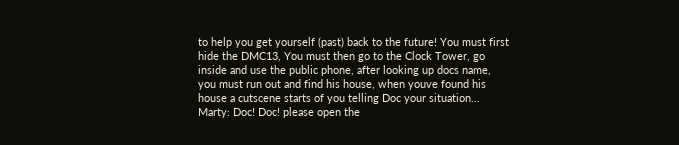to help you get yourself (past) back to the future! You must first hide the DMC13, You must then go to the Clock Tower, go inside and use the public phone, after looking up docs name, you must run out and find his house, when youve found his house a cutscene starts of you telling Doc your situation... Marty: Doc! Doc! please open the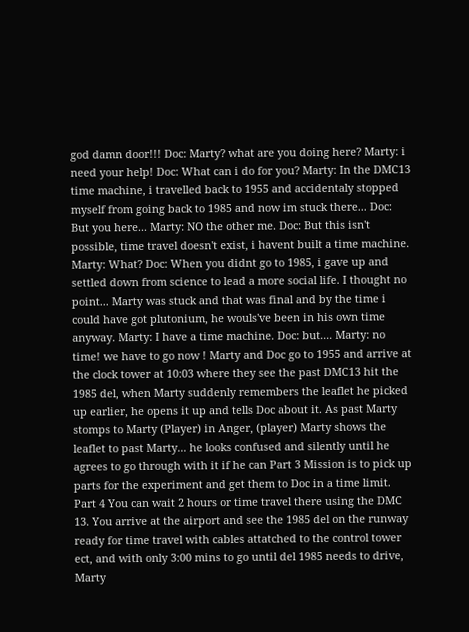god damn door!!! Doc: Marty? what are you doing here? Marty: i need your help! Doc: What can i do for you? Marty: In the DMC13 time machine, i travelled back to 1955 and accidentaly stopped myself from going back to 1985 and now im stuck there... Doc: But you here... Marty: NO the other me. Doc: But this isn't possible, time travel doesn't exist, i havent built a time machine. Marty: What? Doc: When you didnt go to 1985, i gave up and settled down from science to lead a more social life. I thought no point... Marty was stuck and that was final and by the time i could have got plutonium, he wouls've been in his own time anyway. Marty: I have a time machine. Doc: but.... Marty: no time! we have to go now ! Marty and Doc go to 1955 and arrive at the clock tower at 10:03 where they see the past DMC13 hit the 1985 del, when Marty suddenly remembers the leaflet he picked up earlier, he opens it up and tells Doc about it. As past Marty stomps to Marty (Player) in Anger, (player) Marty shows the leaflet to past Marty... he looks confused and silently until he agrees to go through with it if he can Part 3 Mission is to pick up parts for the experiment and get them to Doc in a time limit. Part 4 You can wait 2 hours or time travel there using the DMC 13. You arrive at the airport and see the 1985 del on the runway ready for time travel with cables attatched to the control tower ect, and with only 3:00 mins to go until del 1985 needs to drive, Marty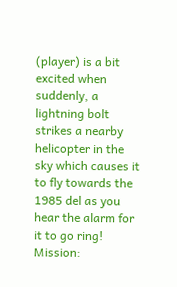(player) is a bit excited when suddenly, a lightning bolt strikes a nearby helicopter in the sky which causes it to fly towards the 1985 del as you hear the alarm for it to go ring! Mission: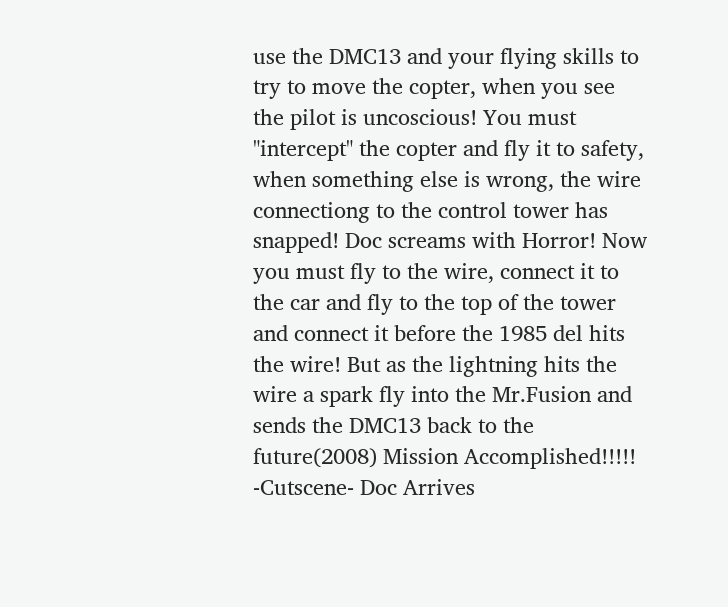use the DMC13 and your flying skills to try to move the copter, when you see the pilot is uncoscious! You must "intercept" the copter and fly it to safety, when something else is wrong, the wire connectiong to the control tower has snapped! Doc screams with Horror! Now you must fly to the wire, connect it to the car and fly to the top of the tower and connect it before the 1985 del hits the wire! But as the lightning hits the wire a spark fly into the Mr.Fusion and sends the DMC13 back to the future(2008) Mission Accomplished!!!!! -Cutscene- Doc Arrives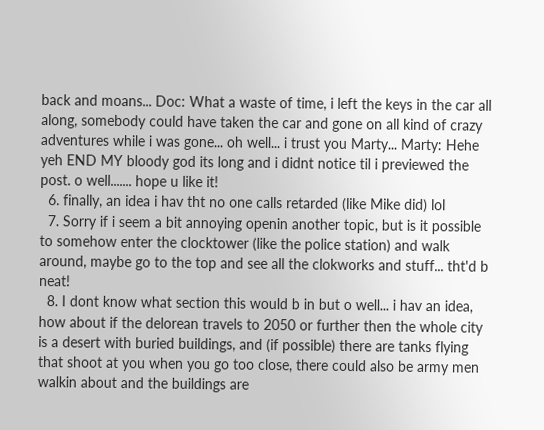back and moans... Doc: What a waste of time, i left the keys in the car all along, somebody could have taken the car and gone on all kind of crazy adventures while i was gone... oh well... i trust you Marty... Marty: Hehe yeh END MY bloody god its long and i didnt notice til i previewed the post. o well....... hope u like it!
  6. finally, an idea i hav tht no one calls retarded (like Mike did) lol
  7. Sorry if i seem a bit annoying openin another topic, but is it possible to somehow enter the clocktower (like the police station) and walk around, maybe go to the top and see all the clokworks and stuff... tht'd b neat!
  8. I dont know what section this would b in but o well... i hav an idea, how about if the delorean travels to 2050 or further then the whole city is a desert with buried buildings, and (if possible) there are tanks flying that shoot at you when you go too close, there could also be army men walkin about and the buildings are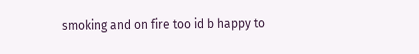smoking and on fire too id b happy to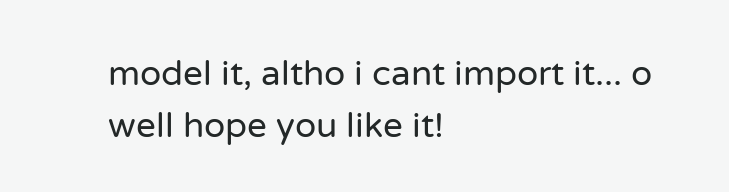model it, altho i cant import it... o well hope you like it!